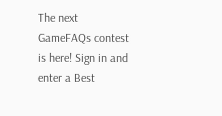The next GameFAQs contest is here! Sign in and enter a Best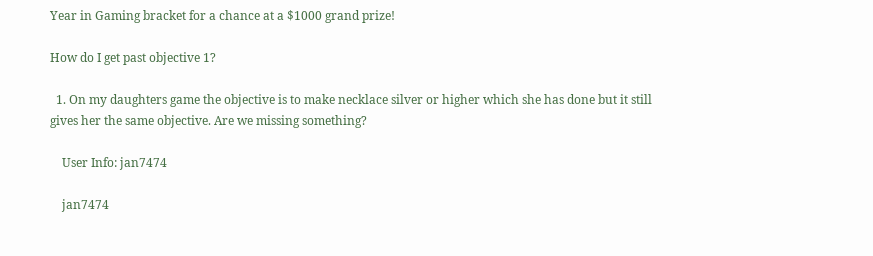Year in Gaming bracket for a chance at a $1000 grand prize!

How do I get past objective 1?

  1. On my daughters game the objective is to make necklace silver or higher which she has done but it still gives her the same objective. Are we missing something?

    User Info: jan7474

    jan7474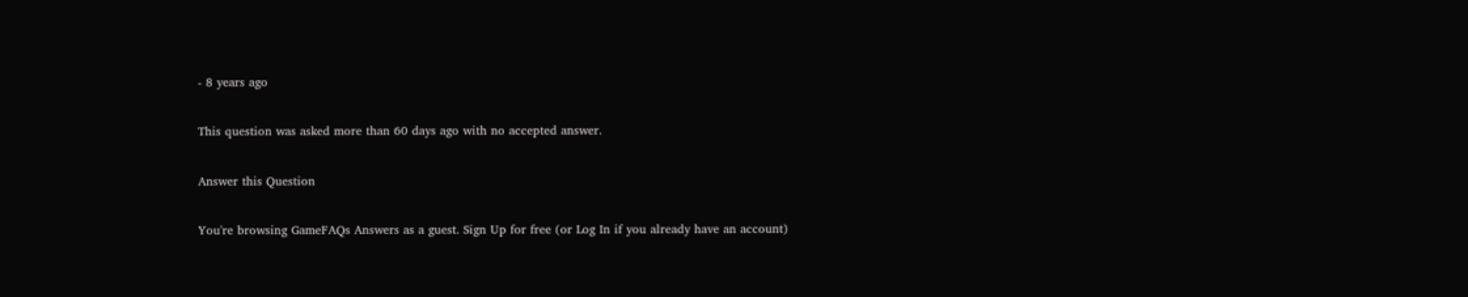- 8 years ago

This question was asked more than 60 days ago with no accepted answer.

Answer this Question

You're browsing GameFAQs Answers as a guest. Sign Up for free (or Log In if you already have an account)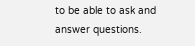to be able to ask and answer questions.